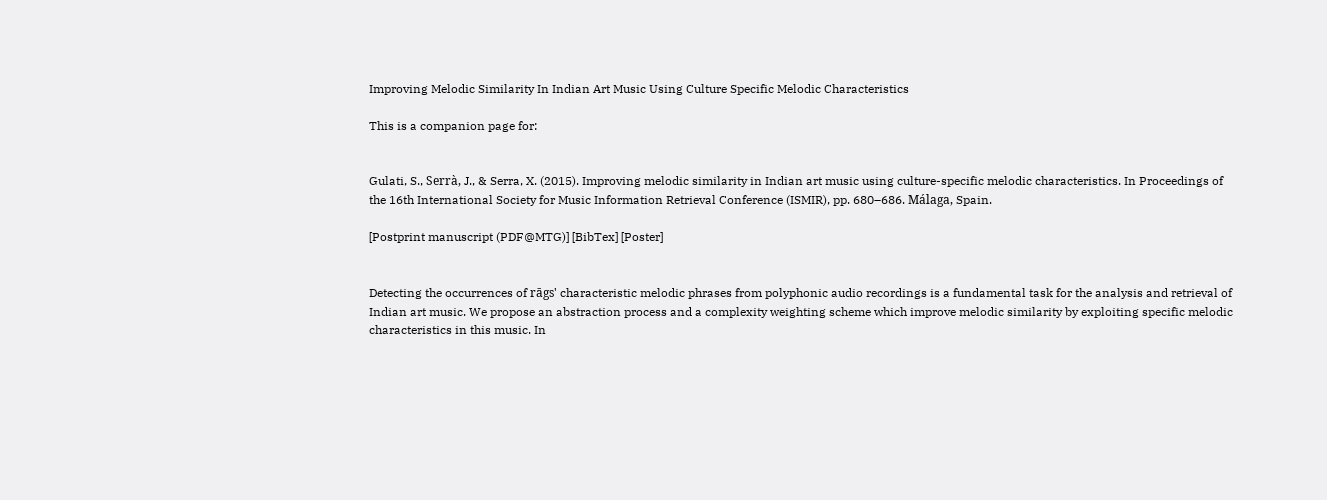Improving Melodic Similarity In Indian Art Music Using Culture Specific Melodic Characteristics

This is a companion page for:


Gulati, S., Serrà, J., & Serra, X. (2015). Improving melodic similarity in Indian art music using culture-specific melodic characteristics. In Proceedings of the 16th International Society for Music Information Retrieval Conference (ISMIR), pp. 680–686. Málaga, Spain.

[Postprint manuscript (PDF@MTG)] [BibTex] [Poster]


Detecting the occurrences of rāgs' characteristic melodic phrases from polyphonic audio recordings is a fundamental task for the analysis and retrieval of Indian art music. We propose an abstraction process and a complexity weighting scheme which improve melodic similarity by exploiting specific melodic characteristics in this music. In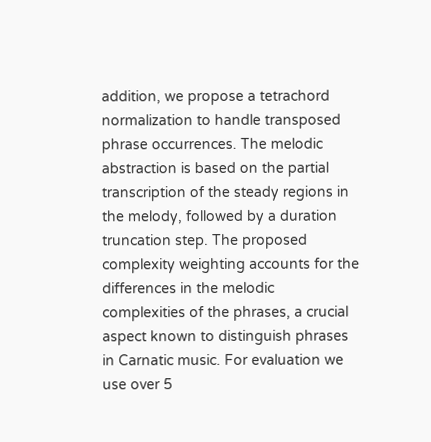addition, we propose a tetrachord normalization to handle transposed phrase occurrences. The melodic abstraction is based on the partial transcription of the steady regions in the melody, followed by a duration truncation step. The proposed complexity weighting accounts for the differences in the melodic complexities of the phrases, a crucial aspect known to distinguish phrases in Carnatic music. For evaluation we use over 5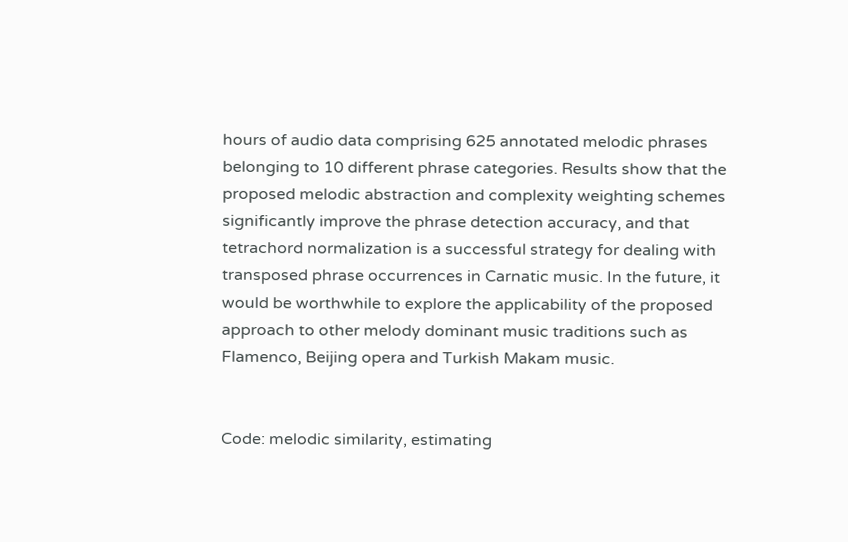hours of audio data comprising 625 annotated melodic phrases belonging to 10 different phrase categories. Results show that the proposed melodic abstraction and complexity weighting schemes significantly improve the phrase detection accuracy, and that tetrachord normalization is a successful strategy for dealing with transposed phrase occurrences in Carnatic music. In the future, it would be worthwhile to explore the applicability of the proposed approach to other melody dominant music traditions such as Flamenco, Beijing opera and Turkish Makam music.


Code: melodic similarity, estimating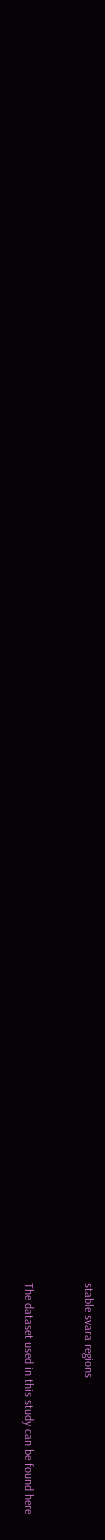stable svara regions


The dataset used in this study can be found here